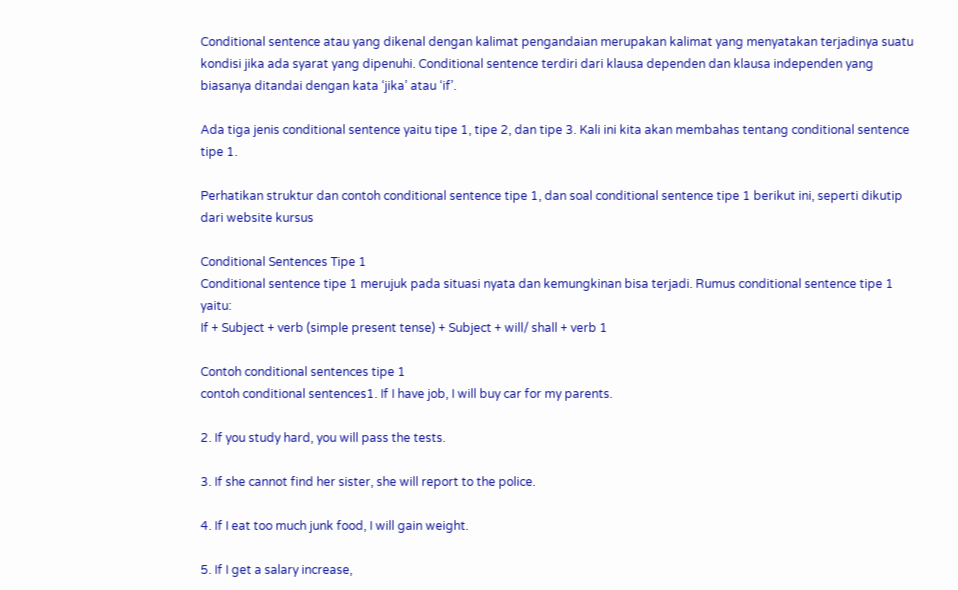Conditional sentence atau yang dikenal dengan kalimat pengandaian merupakan kalimat yang menyatakan terjadinya suatu kondisi jika ada syarat yang dipenuhi. Conditional sentence terdiri dari klausa dependen dan klausa independen yang biasanya ditandai dengan kata ‘jika’ atau ‘if’.

Ada tiga jenis conditional sentence yaitu tipe 1, tipe 2, dan tipe 3. Kali ini kita akan membahas tentang conditional sentence tipe 1.

Perhatikan struktur dan contoh conditional sentence tipe 1, dan soal conditional sentence tipe 1 berikut ini, seperti dikutip dari website kursus

Conditional Sentences Tipe 1
Conditional sentence tipe 1 merujuk pada situasi nyata dan kemungkinan bisa terjadi. Rumus conditional sentence tipe 1 yaitu:
If + Subject + verb (simple present tense) + Subject + will/ shall + verb 1

Contoh conditional sentences tipe 1
contoh conditional sentences1. If I have job, I will buy car for my parents.

2. If you study hard, you will pass the tests.

3. If she cannot find her sister, she will report to the police.

4. If I eat too much junk food, I will gain weight.

5. If I get a salary increase,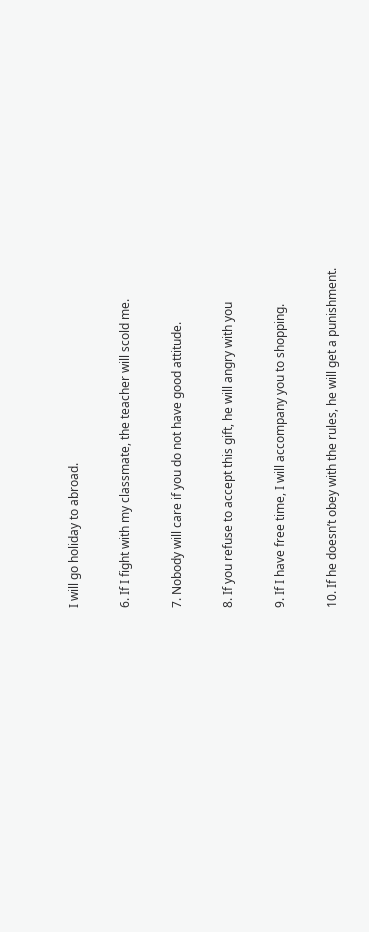I will go holiday to abroad.

6. If I fight with my classmate, the teacher will scold me.

7. Nobody will care if you do not have good attitude.

8. If you refuse to accept this gift, he will angry with you

9. If I have free time, I will accompany you to shopping.

10. If he doesn’t obey with the rules, he will get a punishment.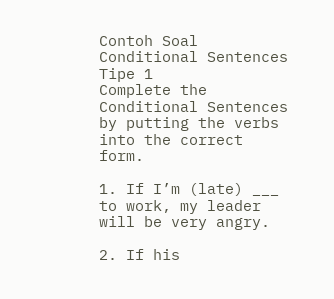Contoh Soal Conditional Sentences Tipe 1
Complete the Conditional Sentences by putting the verbs into the correct form.

1. If I’m (late) ___ to work, my leader will be very angry.

2. If his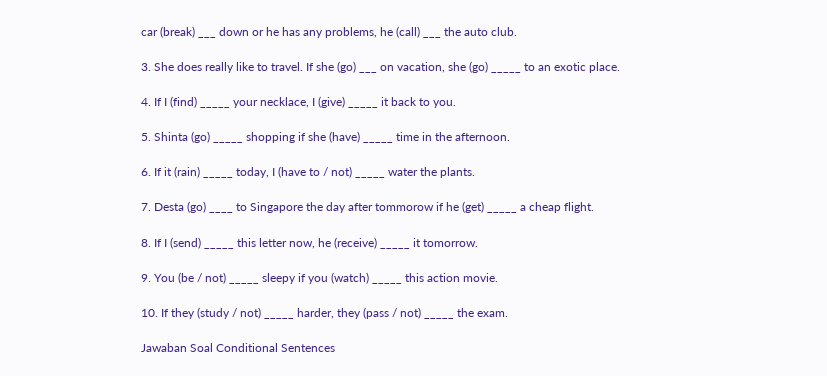car (break) ___ down or he has any problems, he (call) ___ the auto club.

3. She does really like to travel. If she (go) ___ on vacation, she (go) _____ to an exotic place.

4. If I (find) _____ your necklace, I (give) _____ it back to you.

5. Shinta (go) _____ shopping if she (have) _____ time in the afternoon.

6. If it (rain) _____ today, I (have to / not) _____ water the plants.

7. Desta (go) ____ to Singapore the day after tommorow if he (get) _____ a cheap flight.

8. If I (send) _____ this letter now, he (receive) _____ it tomorrow.

9. You (be / not) _____ sleepy if you (watch) _____ this action movie.

10. If they (study / not) _____ harder, they (pass / not) _____ the exam.

Jawaban Soal Conditional Sentences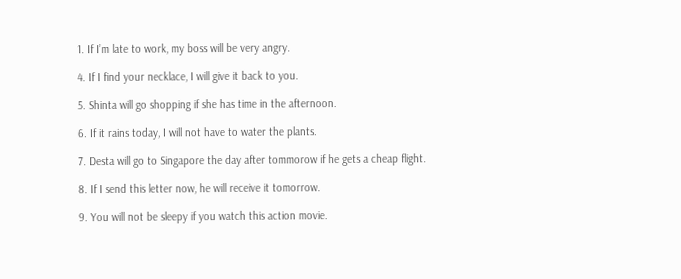1. If I’m late to work, my boss will be very angry.

4. If I find your necklace, I will give it back to you.

5. Shinta will go shopping if she has time in the afternoon.

6. If it rains today, I will not have to water the plants.

7. Desta will go to Singapore the day after tommorow if he gets a cheap flight.

8. If I send this letter now, he will receive it tomorrow.

9. You will not be sleepy if you watch this action movie.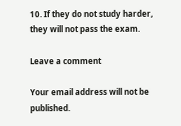10. If they do not study harder, they will not pass the exam.

Leave a comment

Your email address will not be published.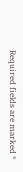Required fields are marked *